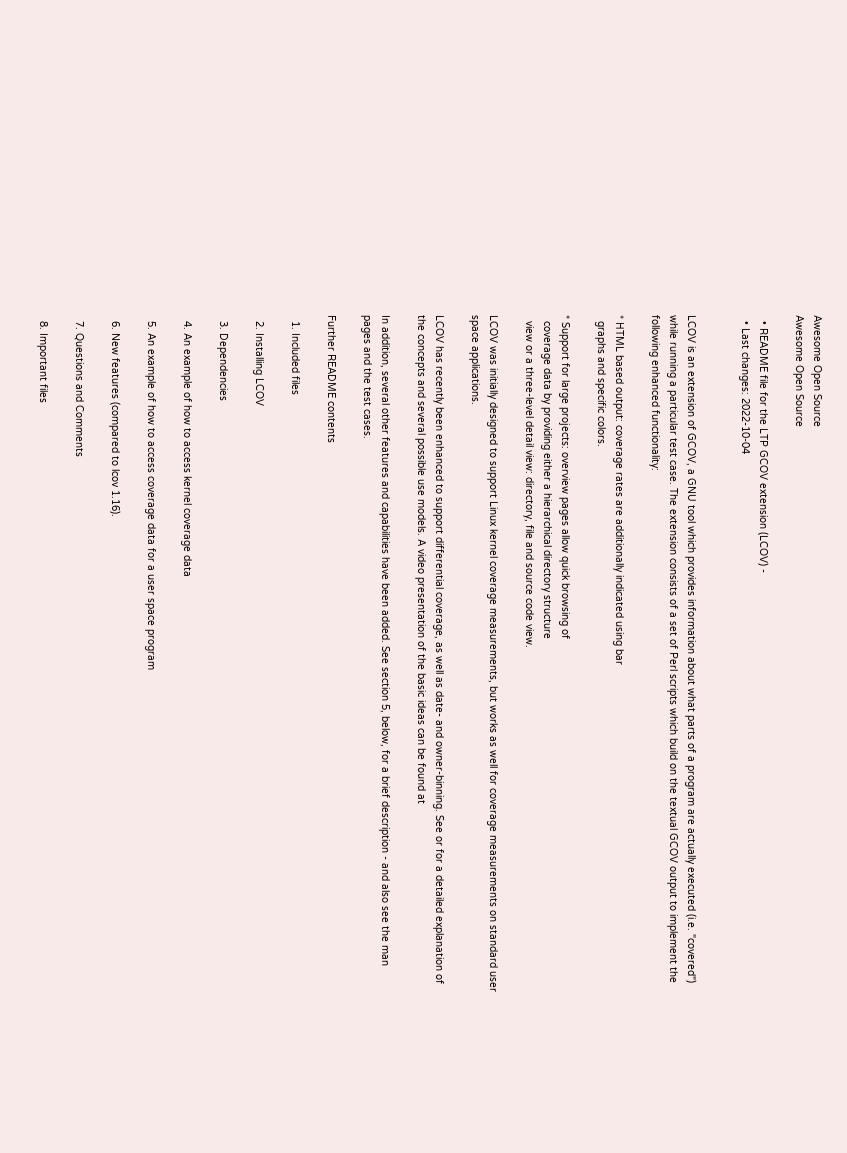Awesome Open Source
Awesome Open Source

  • README file for the LTP GCOV extension (LCOV) -
  • Last changes: 2022-10-04


LCOV is an extension of GCOV, a GNU tool which provides information about what parts of a program are actually executed (i.e. "covered") while running a particular test case. The extension consists of a set of Perl scripts which build on the textual GCOV output to implement the following enhanced functionality:

* HTML based output: coverage rates are additionally indicated using bar
  graphs and specific colors.

* Support for large projects: overview pages allow quick browsing of
  coverage data by providing either a hierarchical directory structure
  view or a three-level detail view: directory, file and source code view.

LCOV was initially designed to support Linux kernel coverage measurements, but works as well for coverage measurements on standard user space applications.

LCOV has recently been enhanced to support differential coverage, as well as date- and owner-binning. See or for a detailed explanation of the concepts and several possible use models. A video presentation of the basic ideas can be found at

In addition, several other features and capabilities have been added. See section 5, below, for a brief description - and also see the man pages and the test cases.

Further README contents

  1. Included files

  2. Installing LCOV

  3. Dependencies

  4. An example of how to access kernel coverage data

  5. An example of how to access coverage data for a user space program

  6. New features (compared to lcov 1.16).

  7. Questions and Comments

  8. Important files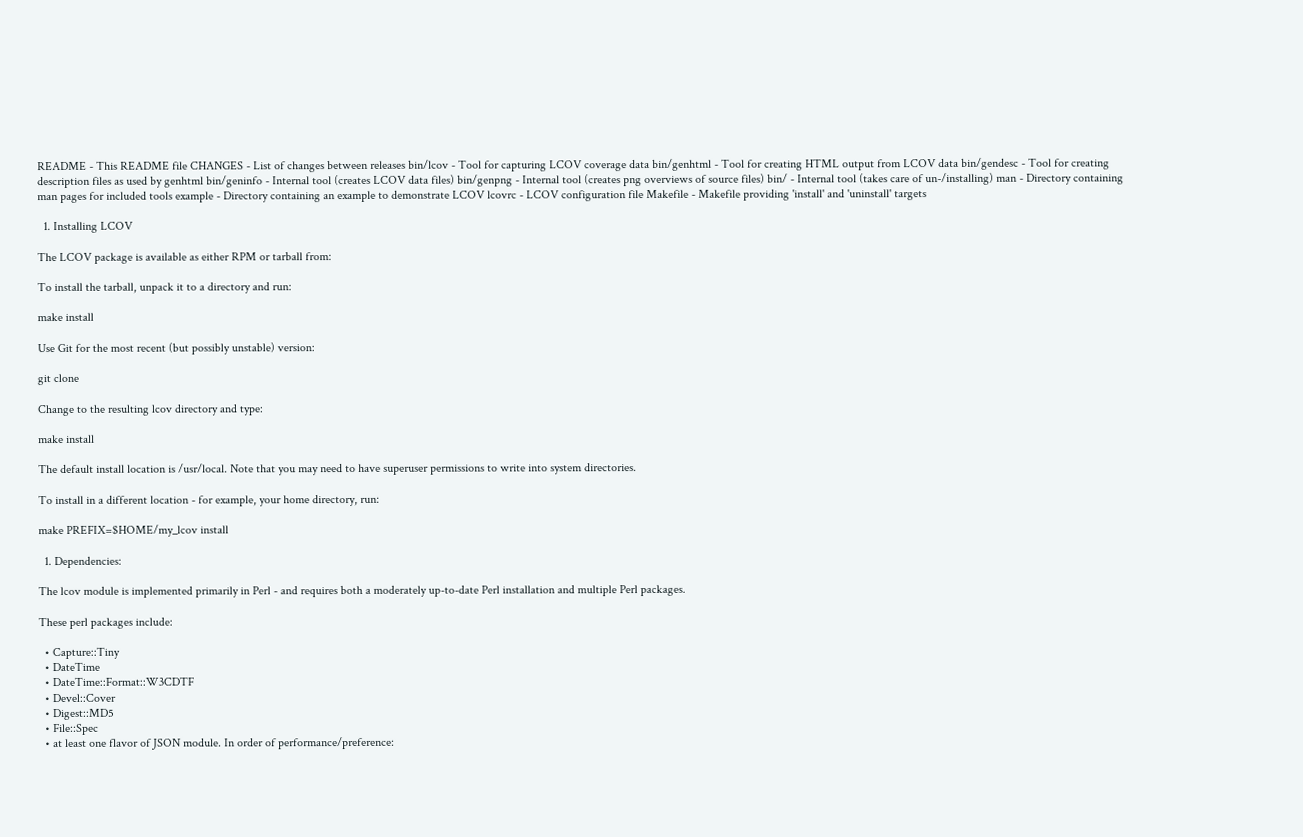README - This README file CHANGES - List of changes between releases bin/lcov - Tool for capturing LCOV coverage data bin/genhtml - Tool for creating HTML output from LCOV data bin/gendesc - Tool for creating description files as used by genhtml bin/geninfo - Internal tool (creates LCOV data files) bin/genpng - Internal tool (creates png overviews of source files) bin/ - Internal tool (takes care of un-/installing) man - Directory containing man pages for included tools example - Directory containing an example to demonstrate LCOV lcovrc - LCOV configuration file Makefile - Makefile providing 'install' and 'uninstall' targets

  1. Installing LCOV

The LCOV package is available as either RPM or tarball from:

To install the tarball, unpack it to a directory and run:

make install

Use Git for the most recent (but possibly unstable) version:

git clone

Change to the resulting lcov directory and type:

make install

The default install location is /usr/local. Note that you may need to have superuser permissions to write into system directories.

To install in a different location - for example, your home directory, run:

make PREFIX=$HOME/my_lcov install

  1. Dependencies:

The lcov module is implemented primarily in Perl - and requires both a moderately up-to-date Perl installation and multiple Perl packages.

These perl packages include:

  • Capture::Tiny
  • DateTime
  • DateTime::Format::W3CDTF
  • Devel::Cover
  • Digest::MD5
  • File::Spec
  • at least one flavor of JSON module. In order of performance/preference: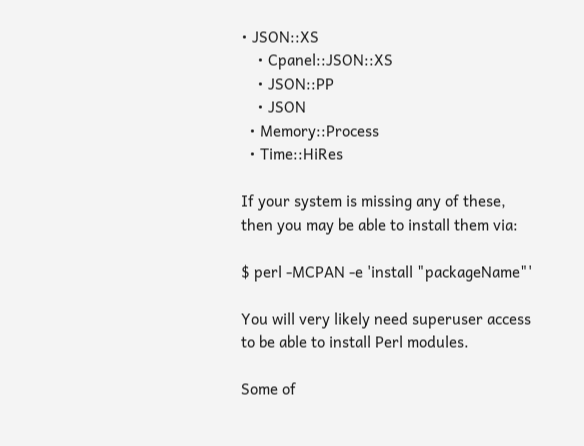• JSON::XS
    • Cpanel::JSON::XS
    • JSON::PP
    • JSON
  • Memory::Process
  • Time::HiRes

If your system is missing any of these, then you may be able to install them via:

$ perl -MCPAN -e 'install "packageName"'

You will very likely need superuser access to be able to install Perl modules.

Some of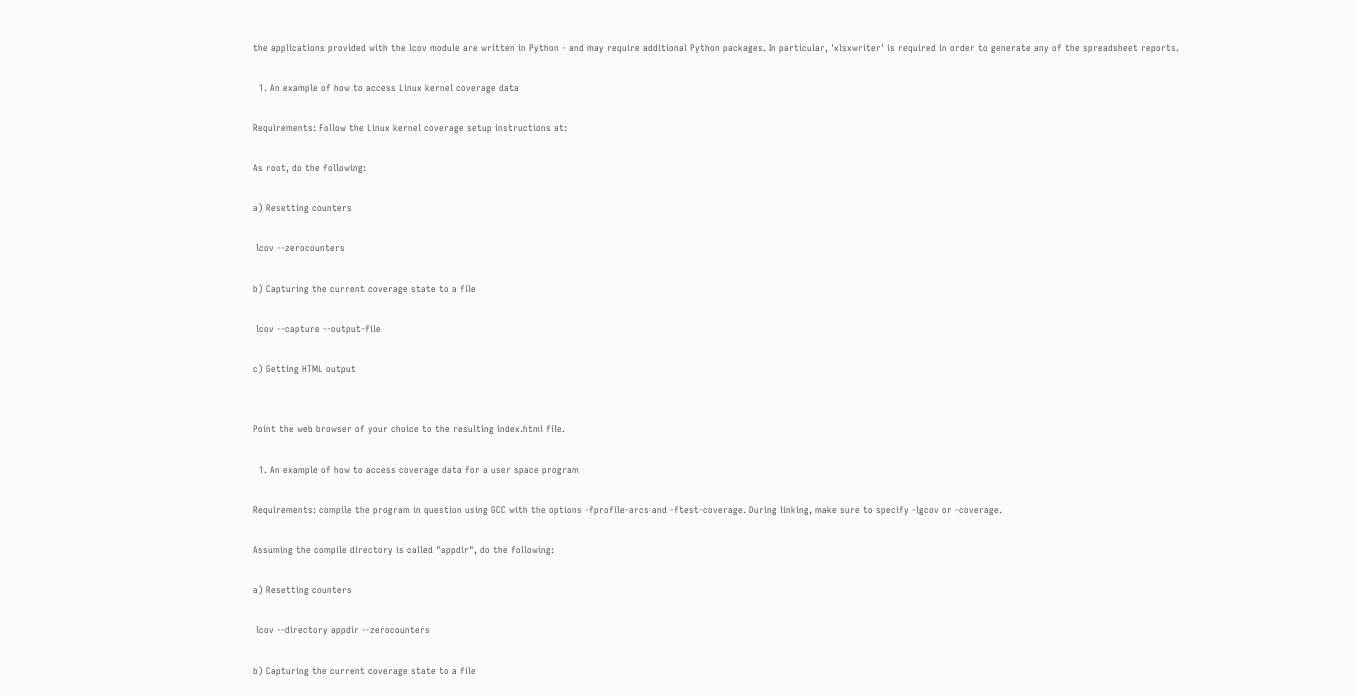the applications provided with the lcov module are written in Python - and may require additional Python packages. In particular, 'xlsxwriter' is required in order to generate any of the spreadsheet reports.

  1. An example of how to access Linux kernel coverage data

Requirements: Follow the Linux kernel coverage setup instructions at:

As root, do the following:

a) Resetting counters

 lcov --zerocounters

b) Capturing the current coverage state to a file

 lcov --capture --output-file

c) Getting HTML output


Point the web browser of your choice to the resulting index.html file.

  1. An example of how to access coverage data for a user space program

Requirements: compile the program in question using GCC with the options -fprofile-arcs and -ftest-coverage. During linking, make sure to specify -lgcov or -coverage.

Assuming the compile directory is called "appdir", do the following:

a) Resetting counters

 lcov --directory appdir --zerocounters

b) Capturing the current coverage state to a file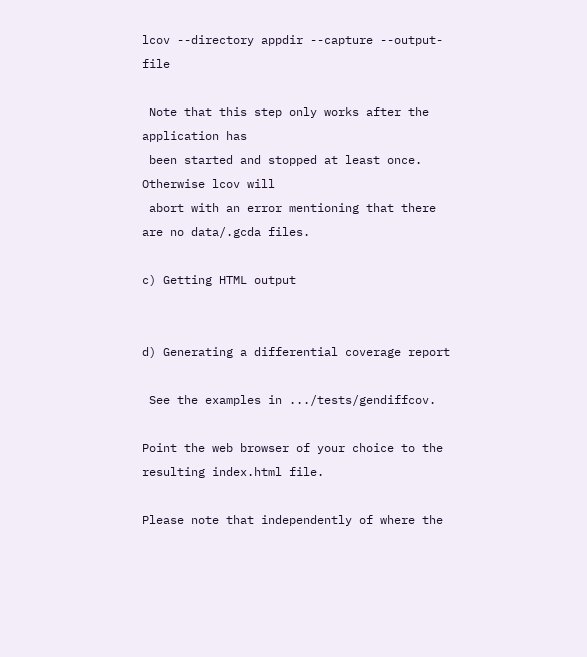lcov --directory appdir --capture --output-file

 Note that this step only works after the application has
 been started and stopped at least once. Otherwise lcov will
 abort with an error mentioning that there are no data/.gcda files.

c) Getting HTML output


d) Generating a differential coverage report

 See the examples in .../tests/gendiffcov.

Point the web browser of your choice to the resulting index.html file.

Please note that independently of where the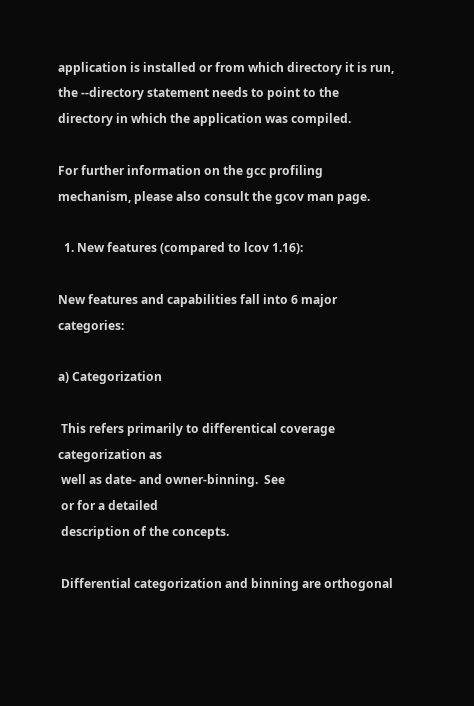application is installed or from which directory it is run, the --directory statement needs to point to the directory in which the application was compiled.

For further information on the gcc profiling mechanism, please also consult the gcov man page.

  1. New features (compared to lcov 1.16):

New features and capabilities fall into 6 major categories:

a) Categorization

 This refers primarily to differentical coverage categorization as
 well as date- and owner-binning.  See
 or for a detailed
 description of the concepts.

 Differential categorization and binning are orthogonal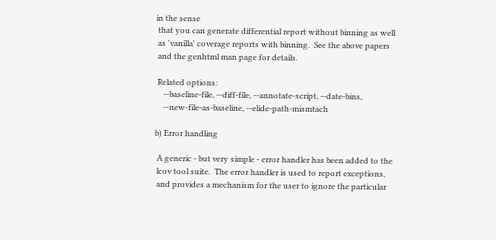in the sense
 that you can generate differential report without binning as well
 as 'vanilla' coverage reports with binning.  See the above papers
 and the genhtml man page for details.

 Related options:
    --baseline-file, --diff-file, --annotate-script, --date-bins,
    --new-file-as-baseline, --elide-path-mismtach

b) Error handling

 A generic - but very simple - error handler has been added to the
 lcov tool suite.  The error handler is used to report exceptions,
 and provides a mechanism for the user to ignore the particular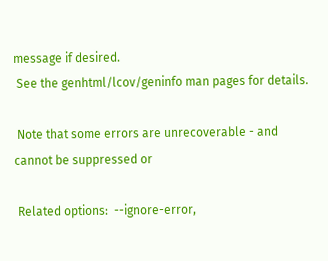message if desired.
 See the genhtml/lcov/geninfo man pages for details.

 Note that some errors are unrecoverable - and cannot be suppressed or

 Related options:  --ignore-error,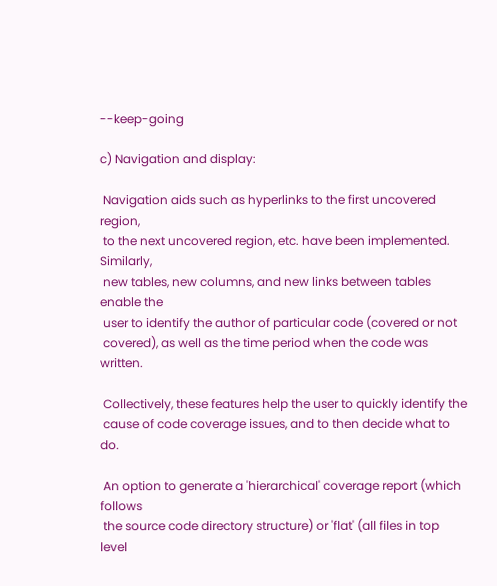--keep-going

c) Navigation and display:

 Navigation aids such as hyperlinks to the first uncovered region,
 to the next uncovered region, etc. have been implemented.  Similarly,
 new tables, new columns, and new links between tables enable the
 user to identify the author of particular code (covered or not
 covered), as well as the time period when the code was written.

 Collectively, these features help the user to quickly identify the
 cause of code coverage issues, and to then decide what to do.

 An option to generate a 'hierarchical' coverage report (which follows
 the source code directory structure) or 'flat' (all files in top level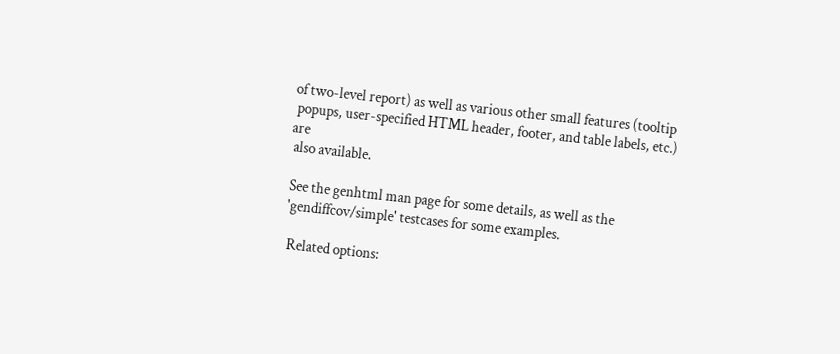of two-level report) as well as various other small features (tooltip
 popups, user-specified HTML header, footer, and table labels, etc.) are
 also available.

 See the genhtml man page for some details, as well as the
 'gendiffcov/simple' testcases for some examples.

  Related options: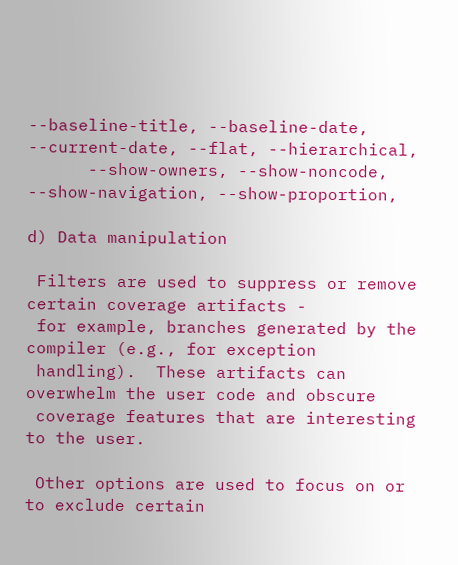--baseline-title, --baseline-date, --current-date, --flat, --hierarchical,
      --show-owners, --show-noncode, --show-navigation, --show-proportion,

d) Data manipulation

 Filters are used to suppress or remove certain coverage artifacts -
 for example, branches generated by the compiler (e.g., for exception
 handling).  These artifacts can overwhelm the user code and obscure
 coverage features that are interesting to the user.

 Other options are used to focus on or to exclude certain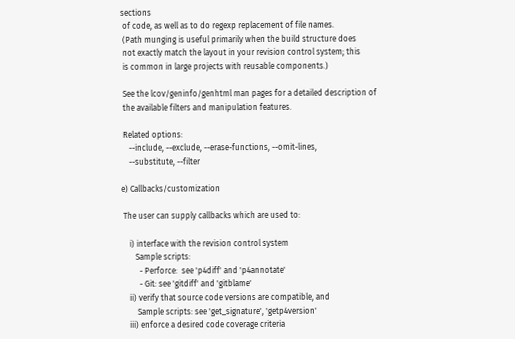sections
 of code, as well as to do regexp replacement of file names.
 (Path munging is useful primarily when the build structure does
 not exactly match the layout in your revision control system; this
 is common in large projects with reusable components.)

 See the lcov/geninfo/genhtml man pages for a detailed description of
 the available filters and manipulation features.

 Related options:
    --include, --exclude, --erase-functions, --omit-lines,
    --substitute, --filter

e) Callbacks/customization

 The user can supply callbacks which are used to:

    i) interface with the revision control system
       Sample scripts:
         - Perforce:  see 'p4diff' and 'p4annotate'
         - Git: see 'gitdiff' and 'gitblame'
    ii) verify that source code versions are compatible, and
        Sample scripts: see 'get_signature', 'getp4version'
    iii) enforce a desired code coverage criteria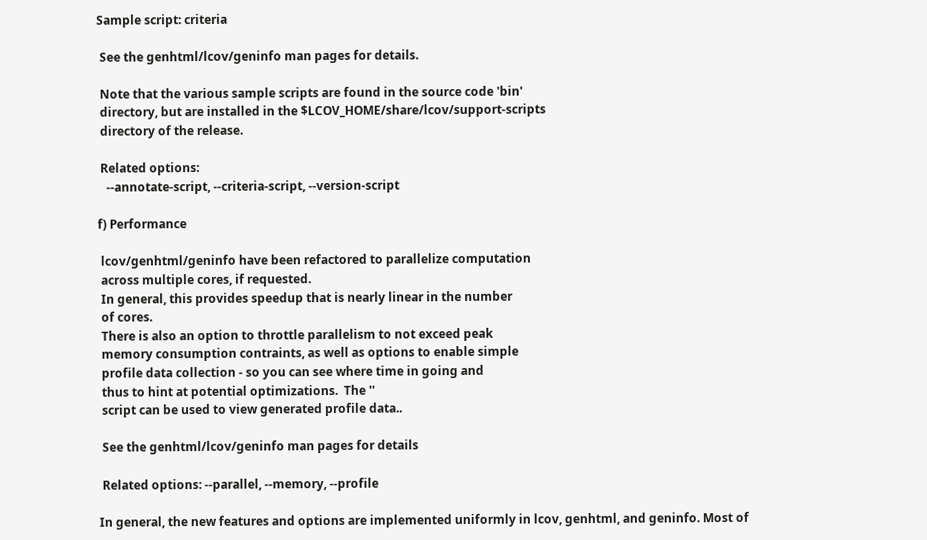Sample script: criteria

 See the genhtml/lcov/geninfo man pages for details.

 Note that the various sample scripts are found in the source code 'bin'
 directory, but are installed in the $LCOV_HOME/share/lcov/support-scripts
 directory of the release.

 Related options:
   --annotate-script, --criteria-script, --version-script

f) Performance

 lcov/genhtml/geninfo have been refactored to parallelize computation
 across multiple cores, if requested.
 In general, this provides speedup that is nearly linear in the number
 of cores.
 There is also an option to throttle parallelism to not exceed peak
 memory consumption contraints, as well as options to enable simple
 profile data collection - so you can see where time in going and
 thus to hint at potential optimizations.  The ''
 script can be used to view generated profile data..

 See the genhtml/lcov/geninfo man pages for details

 Related options: --parallel, --memory, --profile

In general, the new features and options are implemented uniformly in lcov, genhtml, and geninfo. Most of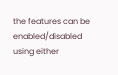the features can be enabled/disabled using either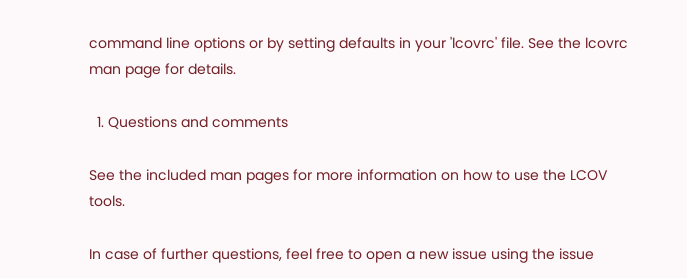command line options or by setting defaults in your 'lcovrc' file. See the lcovrc man page for details.

  1. Questions and comments

See the included man pages for more information on how to use the LCOV tools.

In case of further questions, feel free to open a new issue using the issue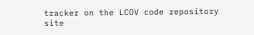tracker on the LCOV code repository site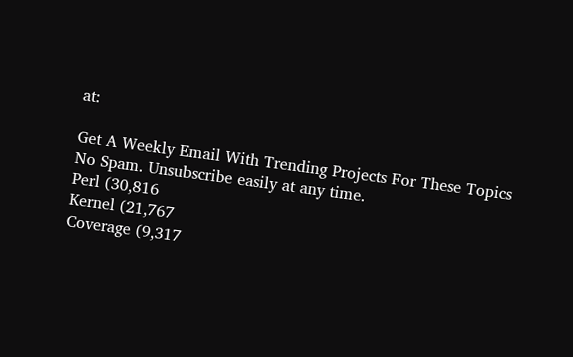at:

Get A Weekly Email With Trending Projects For These Topics
No Spam. Unsubscribe easily at any time.
Perl (30,816
Kernel (21,767
Coverage (9,317